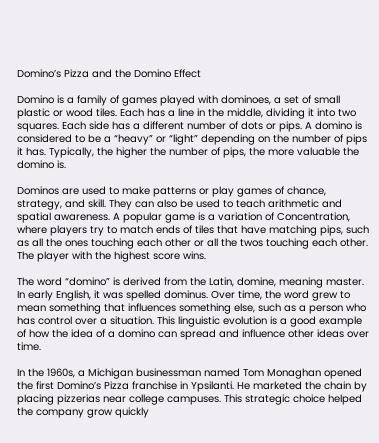Domino’s Pizza and the Domino Effect

Domino is a family of games played with dominoes, a set of small plastic or wood tiles. Each has a line in the middle, dividing it into two squares. Each side has a different number of dots or pips. A domino is considered to be a “heavy” or “light” depending on the number of pips it has. Typically, the higher the number of pips, the more valuable the domino is.

Dominos are used to make patterns or play games of chance, strategy, and skill. They can also be used to teach arithmetic and spatial awareness. A popular game is a variation of Concentration, where players try to match ends of tiles that have matching pips, such as all the ones touching each other or all the twos touching each other. The player with the highest score wins.

The word “domino” is derived from the Latin, domine, meaning master. In early English, it was spelled dominus. Over time, the word grew to mean something that influences something else, such as a person who has control over a situation. This linguistic evolution is a good example of how the idea of a domino can spread and influence other ideas over time.

In the 1960s, a Michigan businessman named Tom Monaghan opened the first Domino’s Pizza franchise in Ypsilanti. He marketed the chain by placing pizzerias near college campuses. This strategic choice helped the company grow quickly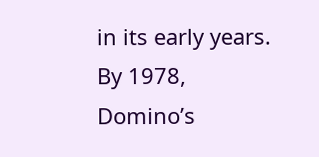in its early years. By 1978, Domino’s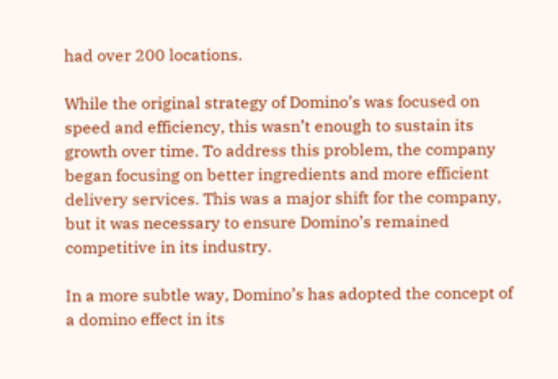had over 200 locations.

While the original strategy of Domino’s was focused on speed and efficiency, this wasn’t enough to sustain its growth over time. To address this problem, the company began focusing on better ingredients and more efficient delivery services. This was a major shift for the company, but it was necessary to ensure Domino’s remained competitive in its industry.

In a more subtle way, Domino’s has adopted the concept of a domino effect in its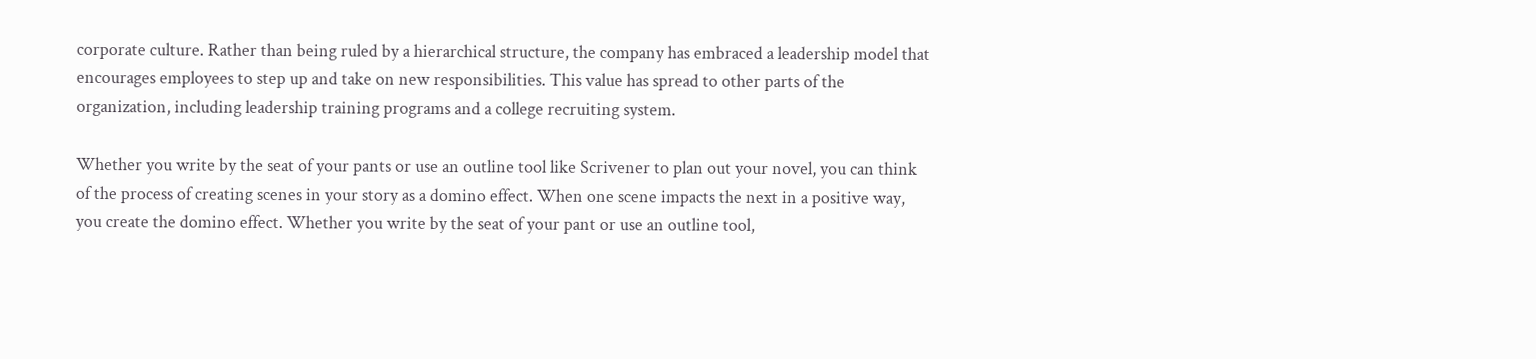corporate culture. Rather than being ruled by a hierarchical structure, the company has embraced a leadership model that encourages employees to step up and take on new responsibilities. This value has spread to other parts of the organization, including leadership training programs and a college recruiting system.

Whether you write by the seat of your pants or use an outline tool like Scrivener to plan out your novel, you can think of the process of creating scenes in your story as a domino effect. When one scene impacts the next in a positive way, you create the domino effect. Whether you write by the seat of your pant or use an outline tool,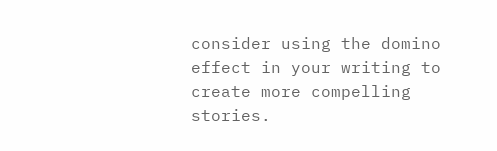consider using the domino effect in your writing to create more compelling stories.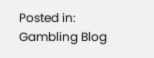Posted in: Gambling Blog